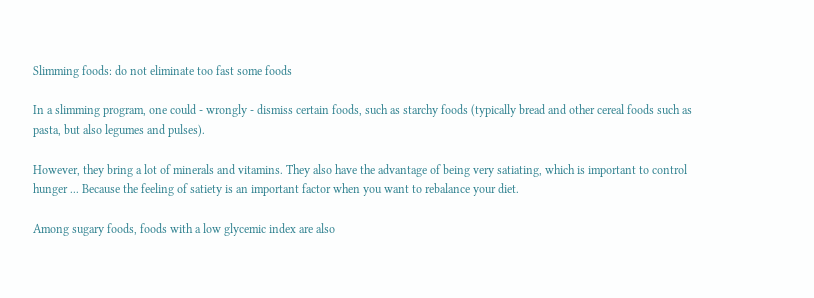Slimming foods: do not eliminate too fast some foods

In a slimming program, one could - wrongly - dismiss certain foods, such as starchy foods (typically bread and other cereal foods such as pasta, but also legumes and pulses).

However, they bring a lot of minerals and vitamins. They also have the advantage of being very satiating, which is important to control hunger ... Because the feeling of satiety is an important factor when you want to rebalance your diet.

Among sugary foods, foods with a low glycemic index are also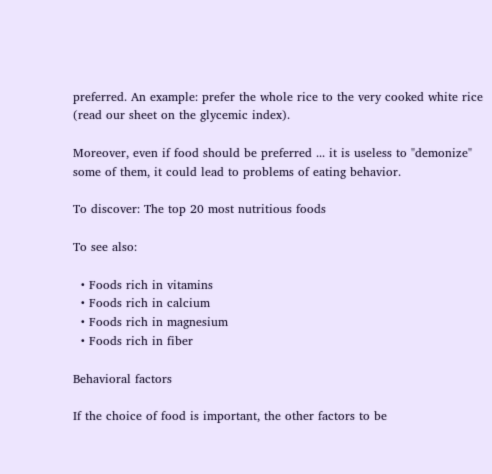preferred. An example: prefer the whole rice to the very cooked white rice (read our sheet on the glycemic index).

Moreover, even if food should be preferred ... it is useless to "demonize" some of them, it could lead to problems of eating behavior.

To discover: The top 20 most nutritious foods

To see also:

  • Foods rich in vitamins
  • Foods rich in calcium
  • Foods rich in magnesium
  • Foods rich in fiber

Behavioral factors

If the choice of food is important, the other factors to be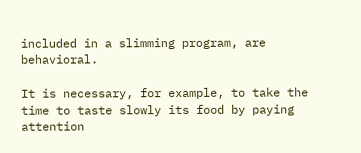included in a slimming program, are behavioral.

It is necessary, for example, to take the time to taste slowly its food by paying attention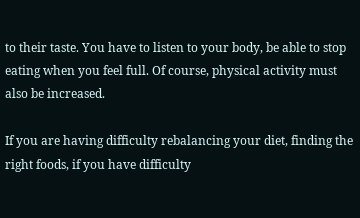to their taste. You have to listen to your body, be able to stop eating when you feel full. Of course, physical activity must also be increased.

If you are having difficulty rebalancing your diet, finding the right foods, if you have difficulty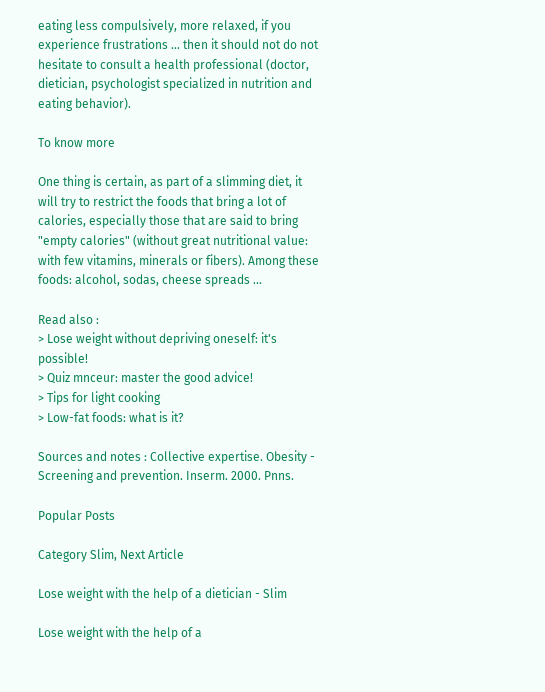eating less compulsively, more relaxed, if you experience frustrations ... then it should not do not hesitate to consult a health professional (doctor, dietician, psychologist specialized in nutrition and eating behavior).

To know more

One thing is certain, as part of a slimming diet, it will try to restrict the foods that bring a lot of calories, especially those that are said to bring "empty calories" (without great nutritional value: with few vitamins, minerals or fibers). Among these foods: alcohol, sodas, cheese spreads ...

Read also :
> Lose weight without depriving oneself: it's possible!
> Quiz mnceur: master the good advice!
> Tips for light cooking
> Low-fat foods: what is it?

Sources and notes : Collective expertise. Obesity - Screening and prevention. Inserm. 2000. Pnns.

Popular Posts

Category Slim, Next Article

Lose weight with the help of a dietician - Slim

Lose weight with the help of a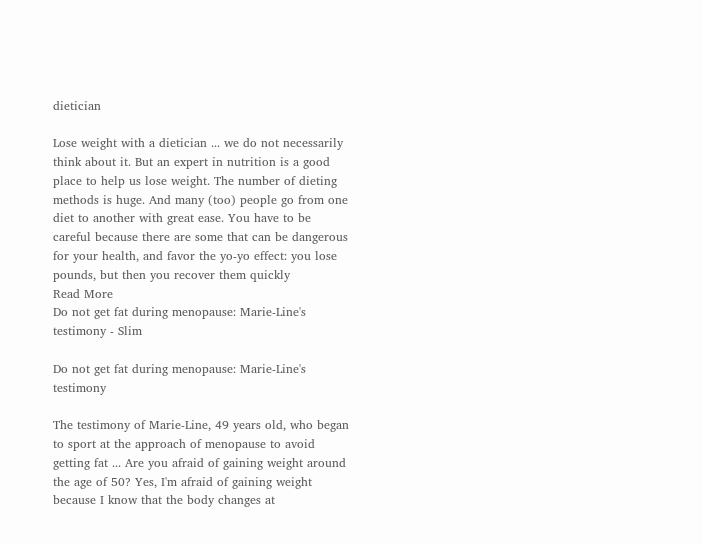dietician

Lose weight with a dietician ... we do not necessarily think about it. But an expert in nutrition is a good place to help us lose weight. The number of dieting methods is huge. And many (too) people go from one diet to another with great ease. You have to be careful because there are some that can be dangerous for your health, and favor the yo-yo effect: you lose pounds, but then you recover them quickly
Read More
Do not get fat during menopause: Marie-Line's testimony - Slim

Do not get fat during menopause: Marie-Line's testimony

The testimony of Marie-Line, 49 years old, who began to sport at the approach of menopause to avoid getting fat ... Are you afraid of gaining weight around the age of 50? Yes, I'm afraid of gaining weight because I know that the body changes at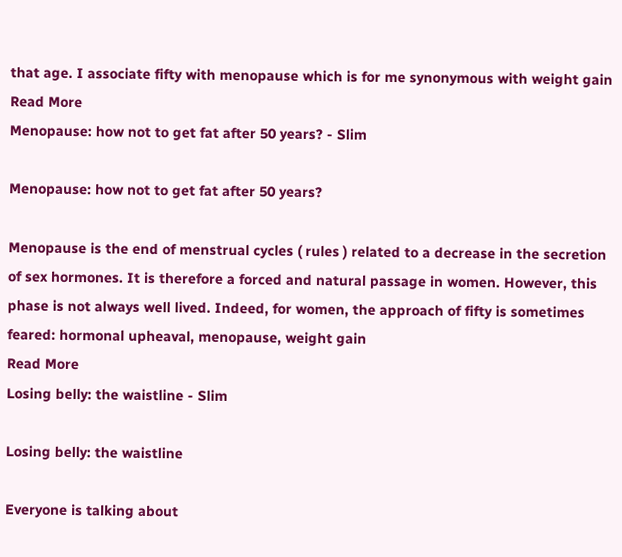that age. I associate fifty with menopause which is for me synonymous with weight gain
Read More
Menopause: how not to get fat after 50 years? - Slim

Menopause: how not to get fat after 50 years?

Menopause is the end of menstrual cycles ( rules ) related to a decrease in the secretion of sex hormones. It is therefore a forced and natural passage in women. However, this phase is not always well lived. Indeed, for women, the approach of fifty is sometimes feared: hormonal upheaval, menopause, weight gain
Read More
Losing belly: the waistline - Slim

Losing belly: the waistline

Everyone is talking about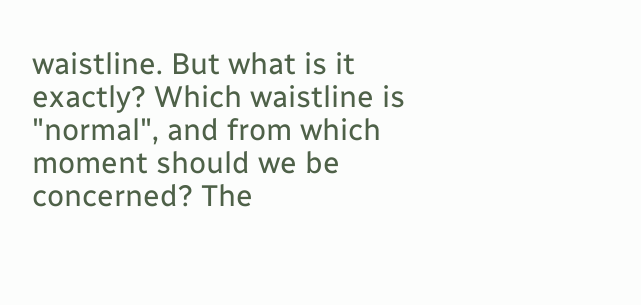waistline. But what is it exactly? Which waistline is "normal", and from which moment should we be concerned? The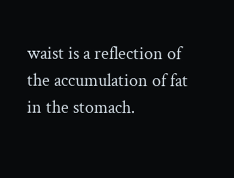waist is a reflection of the accumulation of fat in the stomach.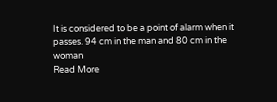It is considered to be a point of alarm when it passes. 94 cm in the man and 80 cm in the woman
Read More